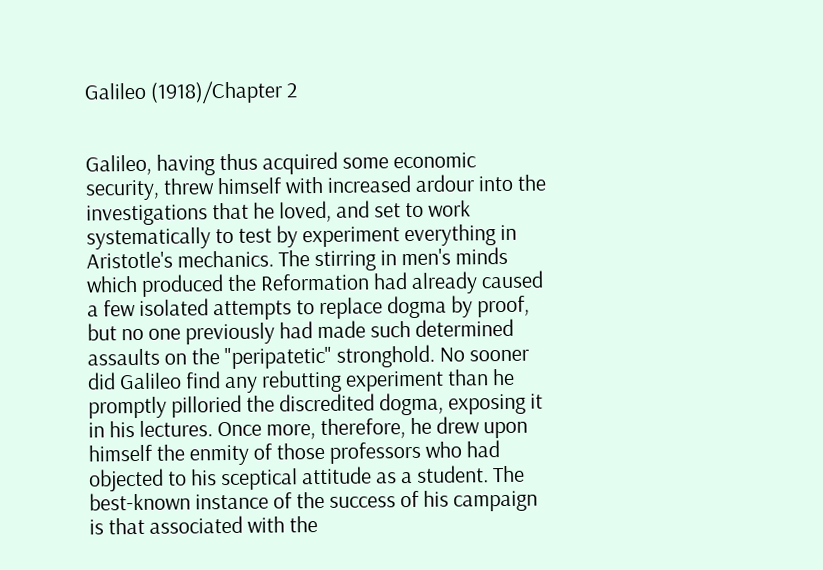Galileo (1918)/Chapter 2


Galileo, having thus acquired some economic security, threw himself with increased ardour into the investigations that he loved, and set to work systematically to test by experiment everything in Aristotle's mechanics. The stirring in men's minds which produced the Reformation had already caused a few isolated attempts to replace dogma by proof, but no one previously had made such determined assaults on the "peripatetic" stronghold. No sooner did Galileo find any rebutting experiment than he promptly pilloried the discredited dogma, exposing it in his lectures. Once more, therefore, he drew upon himself the enmity of those professors who had objected to his sceptical attitude as a student. The best-known instance of the success of his campaign is that associated with the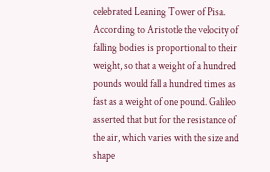celebrated Leaning Tower of Pisa. According to Aristotle the velocity of falling bodies is proportional to their weight, so that a weight of a hundred pounds would fall a hundred times as fast as a weight of one pound. Galileo asserted that but for the resistance of the air, which varies with the size and shape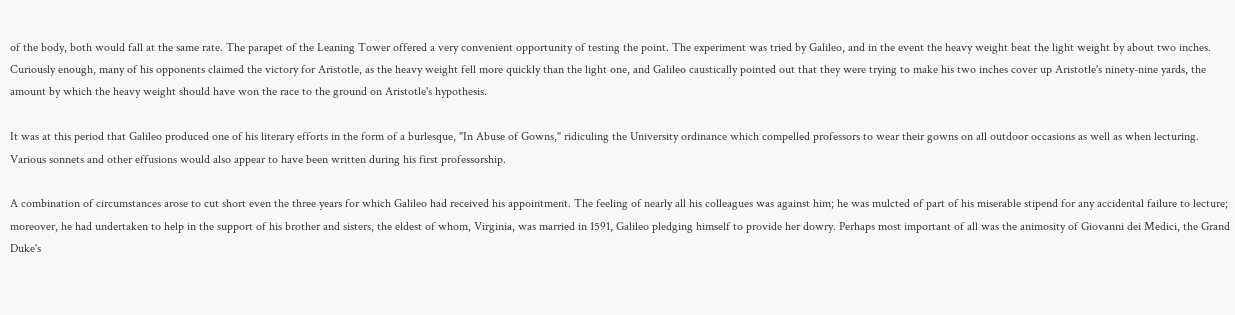of the body, both would fall at the same rate. The parapet of the Leaning Tower offered a very convenient opportunity of testing the point. The experiment was tried by Galileo, and in the event the heavy weight beat the light weight by about two inches. Curiously enough, many of his opponents claimed the victory for Aristotle, as the heavy weight fell more quickly than the light one, and Galileo caustically pointed out that they were trying to make his two inches cover up Aristotle's ninety-nine yards, the amount by which the heavy weight should have won the race to the ground on Aristotle's hypothesis.

It was at this period that Galileo produced one of his literary efforts in the form of a burlesque, "In Abuse of Gowns," ridiculing the University ordinance which compelled professors to wear their gowns on all outdoor occasions as well as when lecturing. Various sonnets and other effusions would also appear to have been written during his first professorship.

A combination of circumstances arose to cut short even the three years for which Galileo had received his appointment. The feeling of nearly all his colleagues was against him; he was mulcted of part of his miserable stipend for any accidental failure to lecture; moreover, he had undertaken to help in the support of his brother and sisters, the eldest of whom, Virginia, was married in 1591, Galileo pledging himself to provide her dowry. Perhaps most important of all was the animosity of Giovanni dei Medici, the Grand Duke's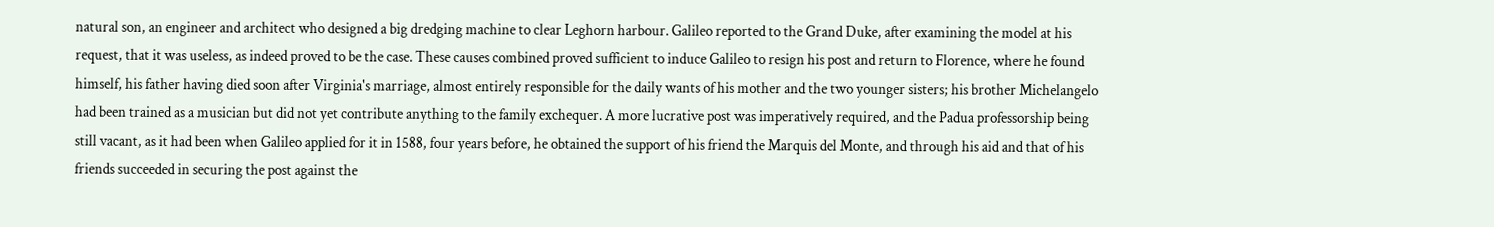natural son, an engineer and architect who designed a big dredging machine to clear Leghorn harbour. Galileo reported to the Grand Duke, after examining the model at his request, that it was useless, as indeed proved to be the case. These causes combined proved sufficient to induce Galileo to resign his post and return to Florence, where he found himself, his father having died soon after Virginia's marriage, almost entirely responsible for the daily wants of his mother and the two younger sisters; his brother Michelangelo had been trained as a musician but did not yet contribute anything to the family exchequer. A more lucrative post was imperatively required, and the Padua professorship being still vacant, as it had been when Galileo applied for it in 1588, four years before, he obtained the support of his friend the Marquis del Monte, and through his aid and that of his friends succeeded in securing the post against the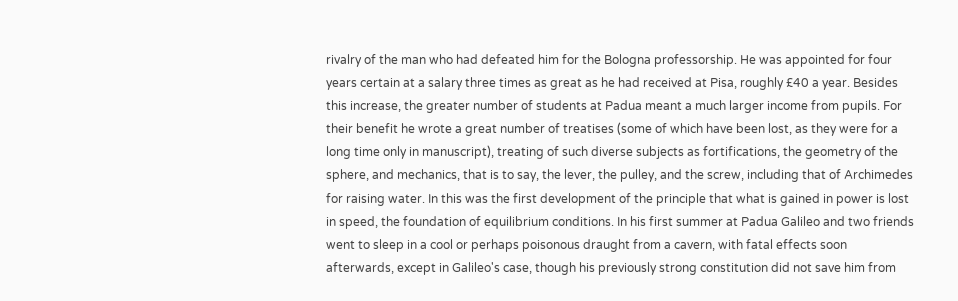rivalry of the man who had defeated him for the Bologna professorship. He was appointed for four years certain at a salary three times as great as he had received at Pisa, roughly £40 a year. Besides this increase, the greater number of students at Padua meant a much larger income from pupils. For their benefit he wrote a great number of treatises (some of which have been lost, as they were for a long time only in manuscript), treating of such diverse subjects as fortifications, the geometry of the sphere, and mechanics, that is to say, the lever, the pulley, and the screw, including that of Archimedes for raising water. In this was the first development of the principle that what is gained in power is lost in speed, the foundation of equilibrium conditions. In his first summer at Padua Galileo and two friends went to sleep in a cool or perhaps poisonous draught from a cavern, with fatal effects soon afterwards, except in Galileo's case, though his previously strong constitution did not save him from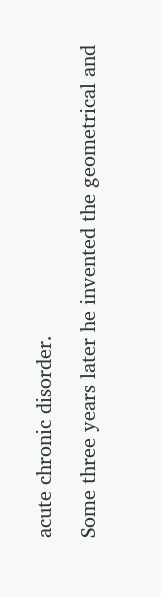acute chronic disorder.

Some three years later he invented the geometrical and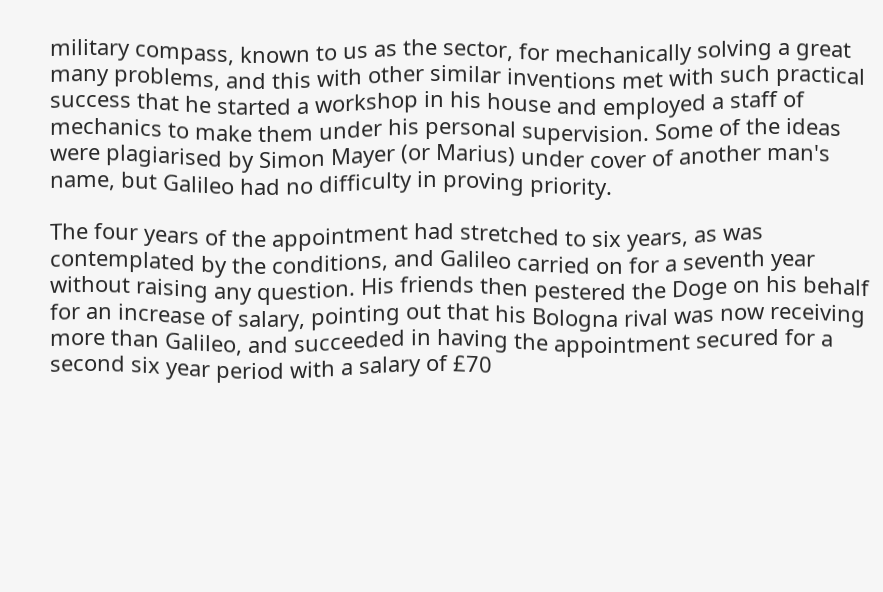military compass, known to us as the sector, for mechanically solving a great many problems, and this with other similar inventions met with such practical success that he started a workshop in his house and employed a staff of mechanics to make them under his personal supervision. Some of the ideas were plagiarised by Simon Mayer (or Marius) under cover of another man's name, but Galileo had no difficulty in proving priority.

The four years of the appointment had stretched to six years, as was contemplated by the conditions, and Galileo carried on for a seventh year without raising any question. His friends then pestered the Doge on his behalf for an increase of salary, pointing out that his Bologna rival was now receiving more than Galileo, and succeeded in having the appointment secured for a second six year period with a salary of £70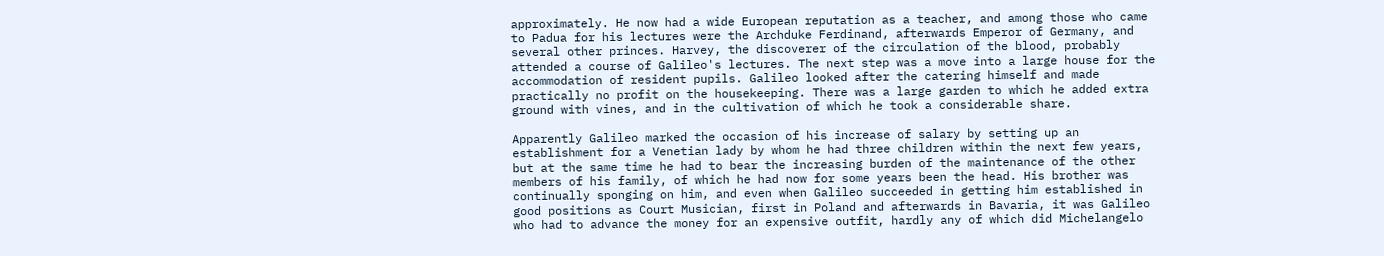approximately. He now had a wide European reputation as a teacher, and among those who came to Padua for his lectures were the Archduke Ferdinand, afterwards Emperor of Germany, and several other princes. Harvey, the discoverer of the circulation of the blood, probably attended a course of Galileo's lectures. The next step was a move into a large house for the accommodation of resident pupils. Galileo looked after the catering himself and made practically no profit on the housekeeping. There was a large garden to which he added extra ground with vines, and in the cultivation of which he took a considerable share.

Apparently Galileo marked the occasion of his increase of salary by setting up an establishment for a Venetian lady by whom he had three children within the next few years, but at the same time he had to bear the increasing burden of the maintenance of the other members of his family, of which he had now for some years been the head. His brother was continually sponging on him, and even when Galileo succeeded in getting him established in good positions as Court Musician, first in Poland and afterwards in Bavaria, it was Galileo who had to advance the money for an expensive outfit, hardly any of which did Michelangelo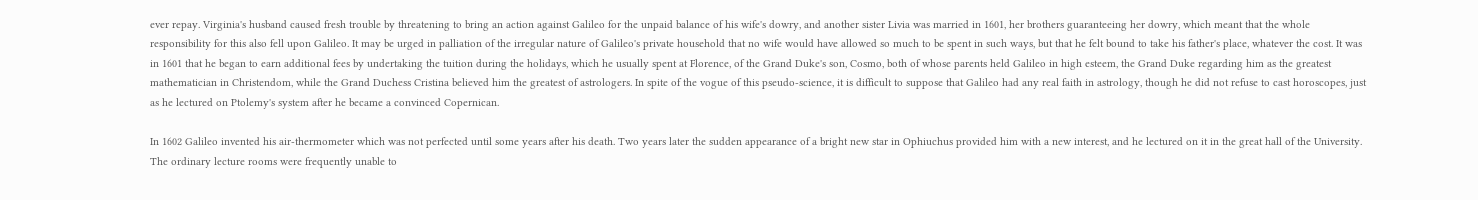ever repay. Virginia's husband caused fresh trouble by threatening to bring an action against Galileo for the unpaid balance of his wife's dowry, and another sister Livia was married in 1601, her brothers guaranteeing her dowry, which meant that the whole responsibility for this also fell upon Galileo. It may be urged in palliation of the irregular nature of Galileo's private household that no wife would have allowed so much to be spent in such ways, but that he felt bound to take his father's place, whatever the cost. It was in 1601 that he began to earn additional fees by undertaking the tuition during the holidays, which he usually spent at Florence, of the Grand Duke's son, Cosmo, both of whose parents held Galileo in high esteem, the Grand Duke regarding him as the greatest mathematician in Christendom, while the Grand Duchess Cristina believed him the greatest of astrologers. In spite of the vogue of this pseudo-science, it is difficult to suppose that Galileo had any real faith in astrology, though he did not refuse to cast horoscopes, just as he lectured on Ptolemy's system after he became a convinced Copernican.

In 1602 Galileo invented his air-thermometer which was not perfected until some years after his death. Two years later the sudden appearance of a bright new star in Ophiuchus provided him with a new interest, and he lectured on it in the great hall of the University. The ordinary lecture rooms were frequently unable to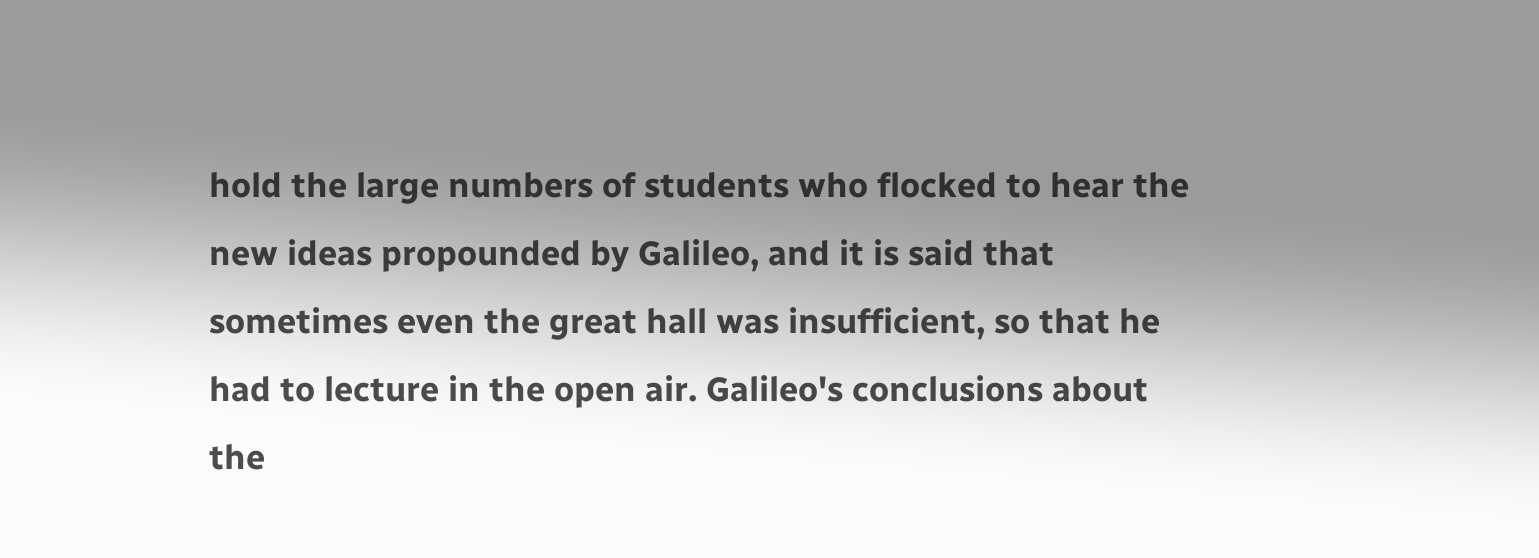hold the large numbers of students who flocked to hear the new ideas propounded by Galileo, and it is said that sometimes even the great hall was insufficient, so that he had to lecture in the open air. Galileo's conclusions about the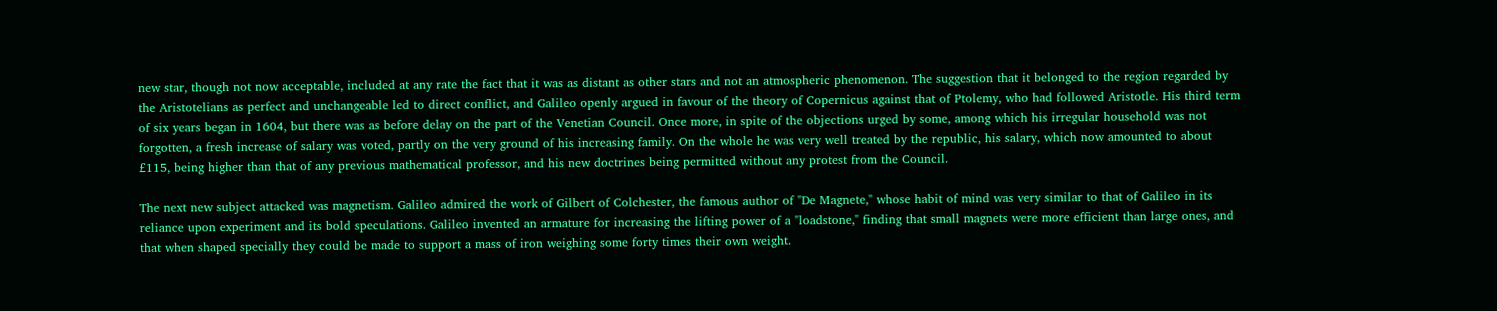new star, though not now acceptable, included at any rate the fact that it was as distant as other stars and not an atmospheric phenomenon. The suggestion that it belonged to the region regarded by the Aristotelians as perfect and unchangeable led to direct conflict, and Galileo openly argued in favour of the theory of Copernicus against that of Ptolemy, who had followed Aristotle. His third term of six years began in 1604, but there was as before delay on the part of the Venetian Council. Once more, in spite of the objections urged by some, among which his irregular household was not forgotten, a fresh increase of salary was voted, partly on the very ground of his increasing family. On the whole he was very well treated by the republic, his salary, which now amounted to about £115, being higher than that of any previous mathematical professor, and his new doctrines being permitted without any protest from the Council.

The next new subject attacked was magnetism. Galileo admired the work of Gilbert of Colchester, the famous author of "De Magnete," whose habit of mind was very similar to that of Galileo in its reliance upon experiment and its bold speculations. Galileo invented an armature for increasing the lifting power of a "loadstone," finding that small magnets were more efficient than large ones, and that when shaped specially they could be made to support a mass of iron weighing some forty times their own weight.